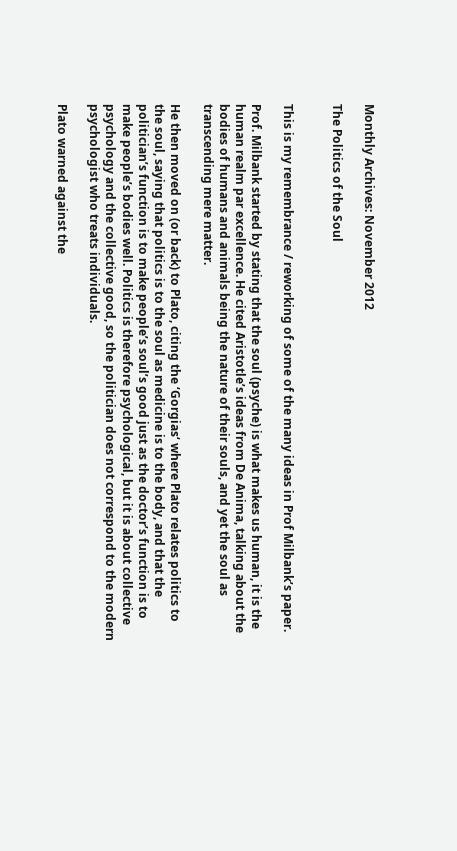Monthly Archives: November 2012

The Politics of the Soul


This is my remembrance / reworking of some of the many ideas in Prof Milbank’s paper.

Prof. Milbank started by stating that the soul (psyche) is what makes us human, it is the human realm par excellence. He cited Aristotle’s ideas from De Anima, talking about the bodies of humans and animals being the nature of their souls, and yet the soul as transcending mere matter.

He then moved on (or back) to Plato, citing the ‘Gorgias‘ where Plato relates politics to the soul, saying that politics is to the soul as medicine is to the body, and that the politician’s function is to make people’s soul’s good just as the doctor’s function is to make people’s bodies well. Politics is therefore psychological, but it is about collective psychology and the collective good, so the politician does not correspond to the modern psychologist who treats individuals.

Plato warned against the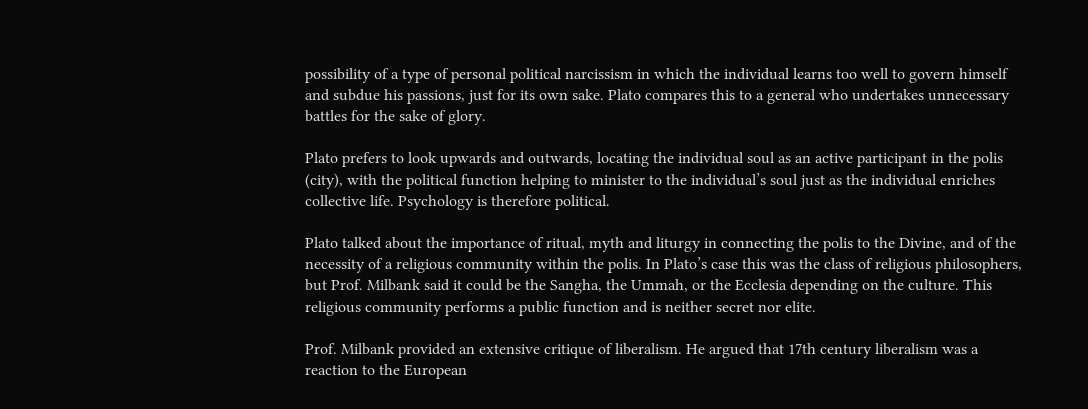possibility of a type of personal political narcissism in which the individual learns too well to govern himself and subdue his passions, just for its own sake. Plato compares this to a general who undertakes unnecessary battles for the sake of glory.

Plato prefers to look upwards and outwards, locating the individual soul as an active participant in the polis (city), with the political function helping to minister to the individual’s soul just as the individual enriches collective life. Psychology is therefore political.

Plato talked about the importance of ritual, myth and liturgy in connecting the polis to the Divine, and of the necessity of a religious community within the polis. In Plato’s case this was the class of religious philosophers, but Prof. Milbank said it could be the Sangha, the Ummah, or the Ecclesia depending on the culture. This religious community performs a public function and is neither secret nor elite.

Prof. Milbank provided an extensive critique of liberalism. He argued that 17th century liberalism was a reaction to the European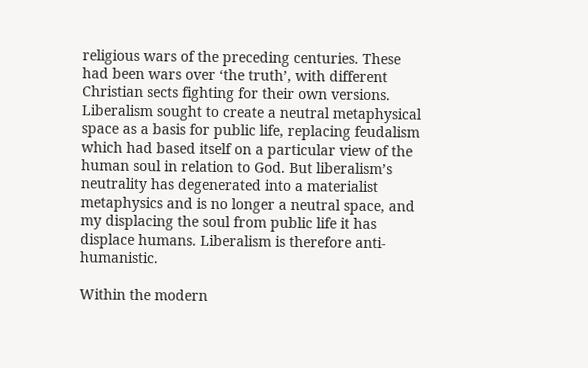religious wars of the preceding centuries. These had been wars over ‘the truth’, with different Christian sects fighting for their own versions. Liberalism sought to create a neutral metaphysical space as a basis for public life, replacing feudalism which had based itself on a particular view of the human soul in relation to God. But liberalism’s neutrality has degenerated into a materialist metaphysics and is no longer a neutral space, and my displacing the soul from public life it has displace humans. Liberalism is therefore anti-humanistic.

Within the modern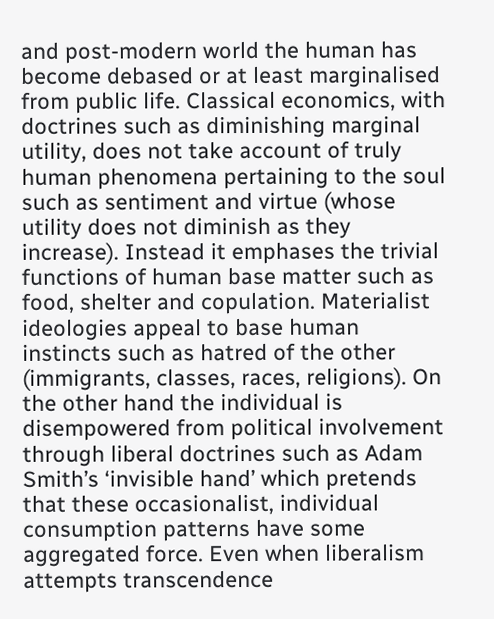and post-modern world the human has become debased or at least marginalised from public life. Classical economics, with doctrines such as diminishing marginal utility, does not take account of truly human phenomena pertaining to the soul such as sentiment and virtue (whose utility does not diminish as they increase). Instead it emphases the trivial functions of human base matter such as food, shelter and copulation. Materialist ideologies appeal to base human instincts such as hatred of the other (immigrants, classes, races, religions). On the other hand the individual is disempowered from political involvement through liberal doctrines such as Adam Smith’s ‘invisible hand’ which pretends that these occasionalist, individual consumption patterns have some aggregated force. Even when liberalism attempts transcendence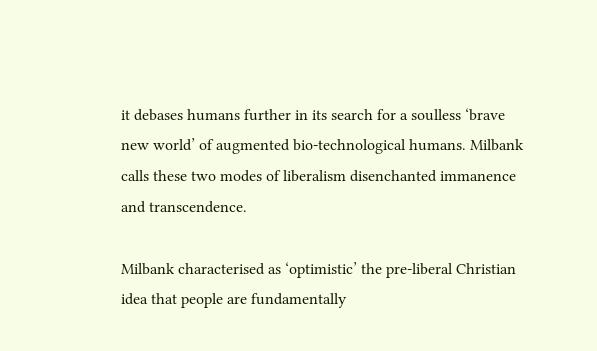it debases humans further in its search for a soulless ‘brave new world’ of augmented bio-technological humans. Milbank calls these two modes of liberalism disenchanted immanence and transcendence.

Milbank characterised as ‘optimistic’ the pre-liberal Christian idea that people are fundamentally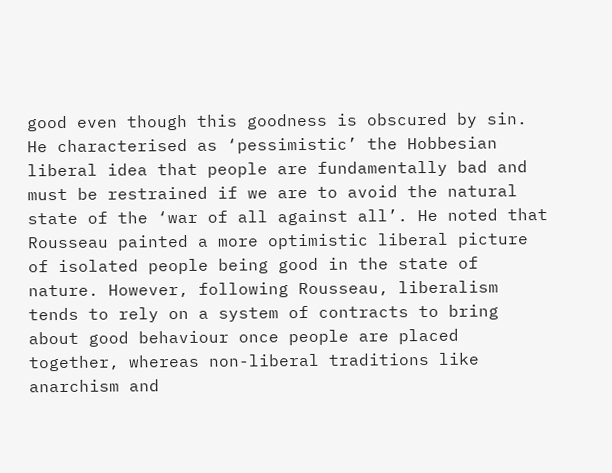good even though this goodness is obscured by sin. He characterised as ‘pessimistic’ the Hobbesian liberal idea that people are fundamentally bad and must be restrained if we are to avoid the natural state of the ‘war of all against all’. He noted that Rousseau painted a more optimistic liberal picture of isolated people being good in the state of nature. However, following Rousseau, liberalism tends to rely on a system of contracts to bring about good behaviour once people are placed together, whereas non-liberal traditions like anarchism and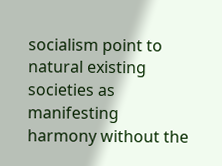socialism point to natural existing societies as manifesting harmony without the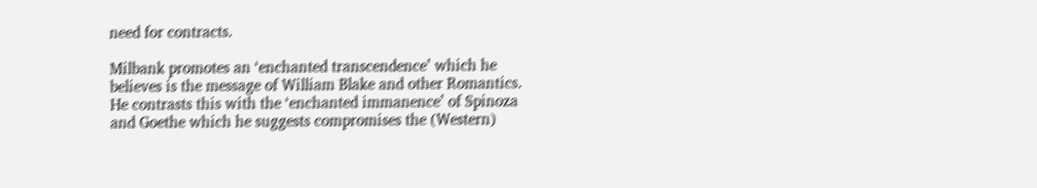need for contracts.

Milbank promotes an ‘enchanted transcendence’ which he believes is the message of William Blake and other Romantics. He contrasts this with the ‘enchanted immanence’ of Spinoza and Goethe which he suggests compromises the (Western)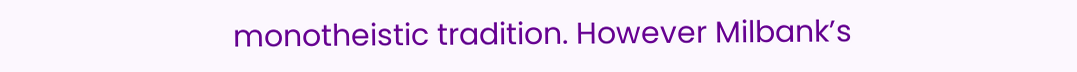monotheistic tradition. However Milbank’s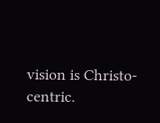vision is Christo-centric.